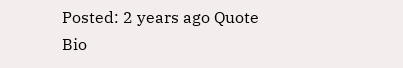Posted: 2 years ago Quote
Bio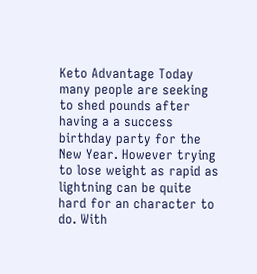Keto Advantage Today many people are seeking to shed pounds after having a a success birthday party for the New Year. However trying to lose weight as rapid as lightning can be quite hard for an character to do. With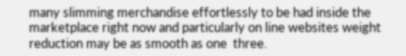many slimming merchandise effortlessly to be had inside the marketplace right now and particularly on line websites weight reduction may be as smooth as one  three.